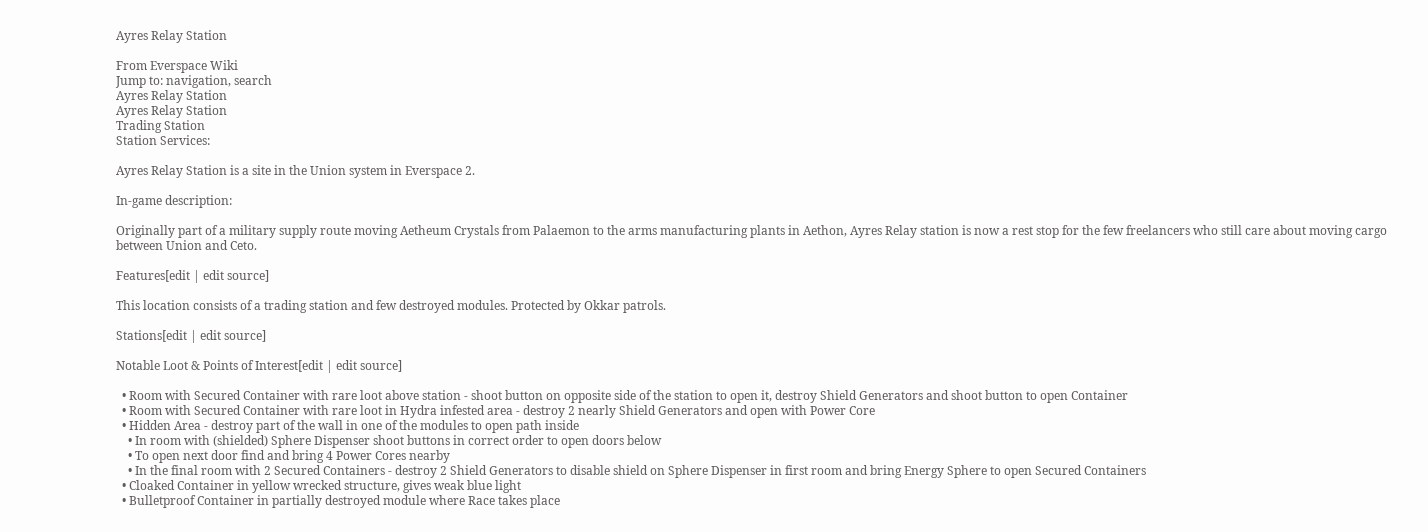Ayres Relay Station

From Everspace Wiki
Jump to: navigation, search
Ayres Relay Station
Ayres Relay Station
Trading Station
Station Services:

Ayres Relay Station is a site in the Union system in Everspace 2.

In-game description:

Originally part of a military supply route moving Aetheum Crystals from Palaemon to the arms manufacturing plants in Aethon, Ayres Relay station is now a rest stop for the few freelancers who still care about moving cargo between Union and Ceto.

Features[edit | edit source]

This location consists of a trading station and few destroyed modules. Protected by Okkar patrols.

Stations[edit | edit source]

Notable Loot & Points of Interest[edit | edit source]

  • Room with Secured Container with rare loot above station - shoot button on opposite side of the station to open it, destroy Shield Generators and shoot button to open Container
  • Room with Secured Container with rare loot in Hydra infested area - destroy 2 nearly Shield Generators and open with Power Core
  • Hidden Area - destroy part of the wall in one of the modules to open path inside
    • In room with (shielded) Sphere Dispenser shoot buttons in correct order to open doors below
    • To open next door find and bring 4 Power Cores nearby
    • In the final room with 2 Secured Containers - destroy 2 Shield Generators to disable shield on Sphere Dispenser in first room and bring Energy Sphere to open Secured Containers
  • Cloaked Container in yellow wrecked structure, gives weak blue light
  • Bulletproof Container in partially destroyed module where Race takes place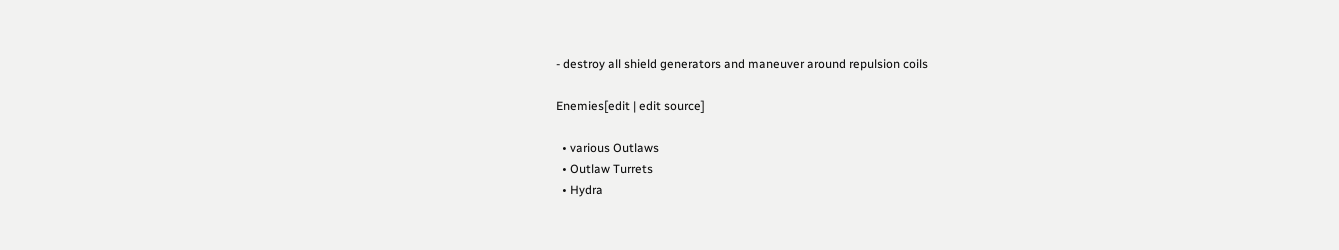- destroy all shield generators and maneuver around repulsion coils

Enemies[edit | edit source]

  • various Outlaws
  • Outlaw Turrets
  • Hydra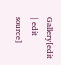Gallery[edit | edit source]